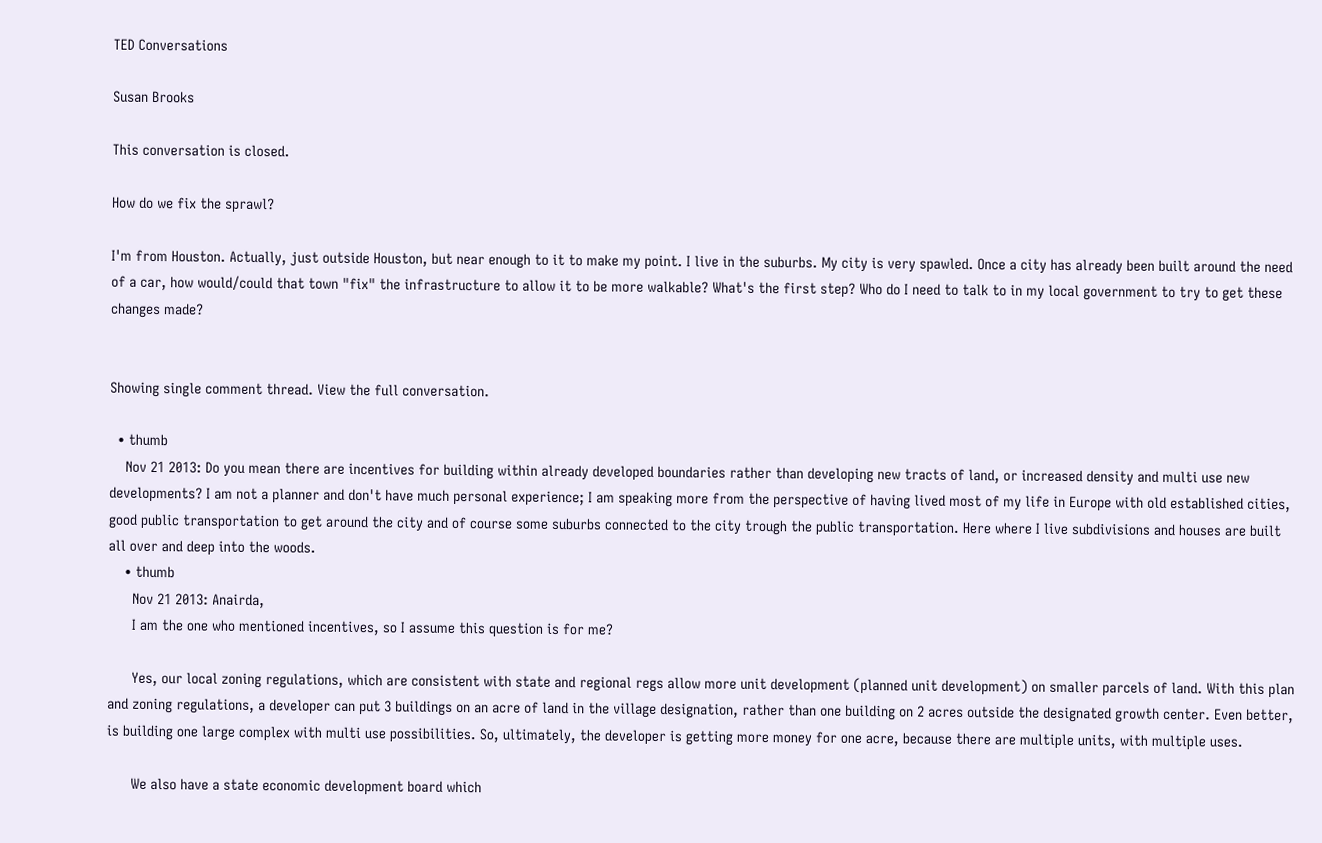TED Conversations

Susan Brooks

This conversation is closed.

How do we fix the sprawl?

I'm from Houston. Actually, just outside Houston, but near enough to it to make my point. I live in the suburbs. My city is very spawled. Once a city has already been built around the need of a car, how would/could that town "fix" the infrastructure to allow it to be more walkable? What's the first step? Who do I need to talk to in my local government to try to get these changes made?


Showing single comment thread. View the full conversation.

  • thumb
    Nov 21 2013: Do you mean there are incentives for building within already developed boundaries rather than developing new tracts of land, or increased density and multi use new developments? I am not a planner and don't have much personal experience; I am speaking more from the perspective of having lived most of my life in Europe with old established cities, good public transportation to get around the city and of course some suburbs connected to the city trough the public transportation. Here where I live subdivisions and houses are built all over and deep into the woods.
    • thumb
      Nov 21 2013: Anairda,
      I am the one who mentioned incentives, so I assume this question is for me?

      Yes, our local zoning regulations, which are consistent with state and regional regs allow more unit development (planned unit development) on smaller parcels of land. With this plan and zoning regulations, a developer can put 3 buildings on an acre of land in the village designation, rather than one building on 2 acres outside the designated growth center. Even better, is building one large complex with multi use possibilities. So, ultimately, the developer is getting more money for one acre, because there are multiple units, with multiple uses.

      We also have a state economic development board which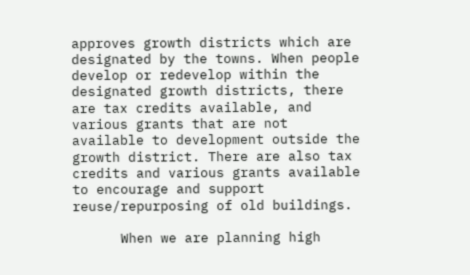approves growth districts which are designated by the towns. When people develop or redevelop within the designated growth districts, there are tax credits available, and various grants that are not available to development outside the growth district. There are also tax credits and various grants available to encourage and support reuse/repurposing of old buildings.

      When we are planning high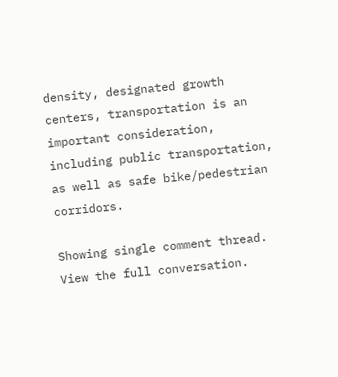density, designated growth centers, transportation is an important consideration, including public transportation, as well as safe bike/pedestrian corridors.

Showing single comment thread. View the full conversation.